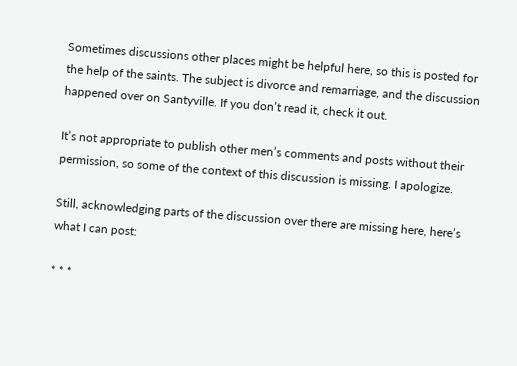Sometimes discussions other places might be helpful here, so this is posted for the help of the saints. The subject is divorce and remarriage, and the discussion happened over on Santyville. If you don’t read it, check it out.

It’s not appropriate to publish other men’s comments and posts without their permission, so some of the context of this discussion is missing. I apologize.

Still, acknowledging parts of the discussion over there are missing here, here’s what I can post:

* * *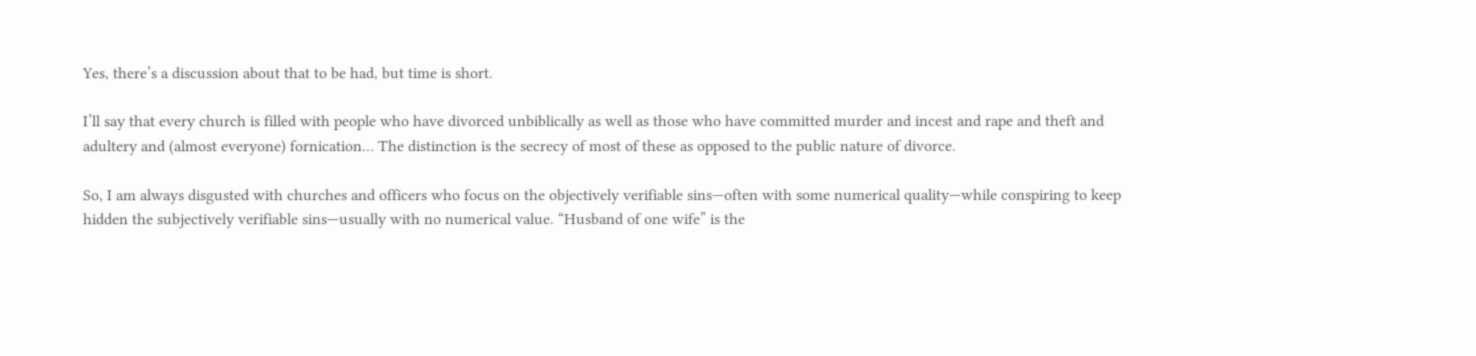Yes, there’s a discussion about that to be had, but time is short.

I’ll say that every church is filled with people who have divorced unbiblically as well as those who have committed murder and incest and rape and theft and adultery and (almost everyone) fornication… The distinction is the secrecy of most of these as opposed to the public nature of divorce.

So, I am always disgusted with churches and officers who focus on the objectively verifiable sins—often with some numerical quality—while conspiring to keep hidden the subjectively verifiable sins—usually with no numerical value. “Husband of one wife” is the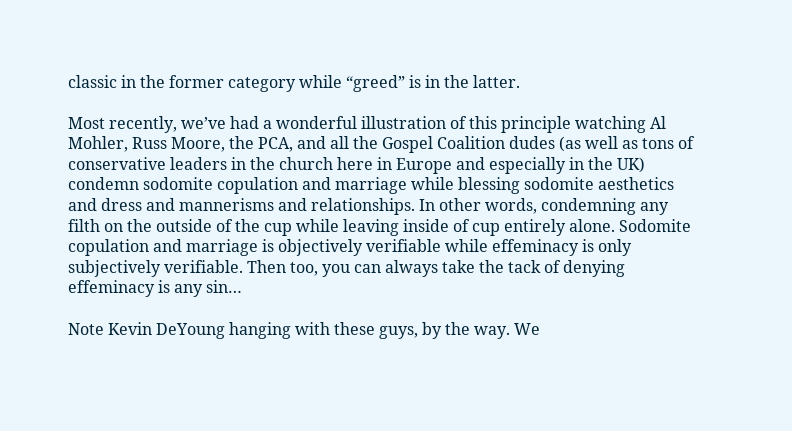classic in the former category while “greed” is in the latter.

Most recently, we’ve had a wonderful illustration of this principle watching Al Mohler, Russ Moore, the PCA, and all the Gospel Coalition dudes (as well as tons of conservative leaders in the church here in Europe and especially in the UK) condemn sodomite copulation and marriage while blessing sodomite aesthetics and dress and mannerisms and relationships. In other words, condemning any filth on the outside of the cup while leaving inside of cup entirely alone. Sodomite copulation and marriage is objectively verifiable while effeminacy is only subjectively verifiable. Then too, you can always take the tack of denying effeminacy is any sin…

Note Kevin DeYoung hanging with these guys, by the way. We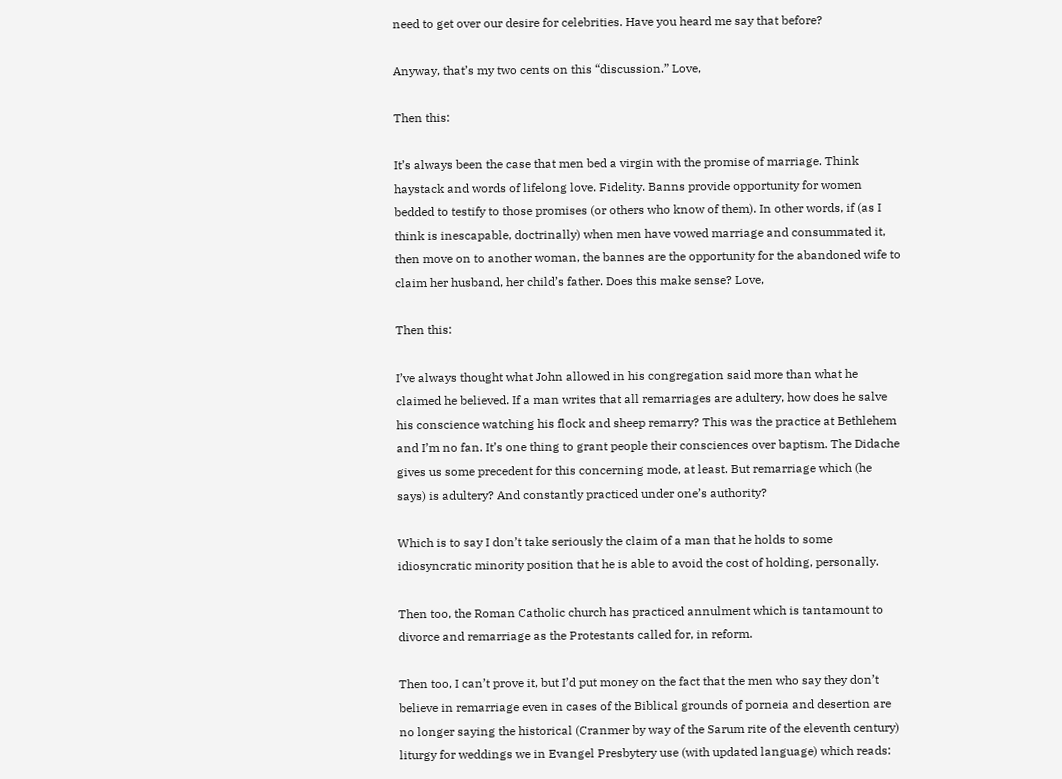need to get over our desire for celebrities. Have you heard me say that before?

Anyway, that’s my two cents on this “discussion.” Love,

Then this:

It’s always been the case that men bed a virgin with the promise of marriage. Think haystack and words of lifelong love. Fidelity. Banns provide opportunity for women bedded to testify to those promises (or others who know of them). In other words, if (as I think is inescapable, doctrinally) when men have vowed marriage and consummated it, then move on to another woman, the bannes are the opportunity for the abandoned wife to claim her husband, her child’s father. Does this make sense? Love,

Then this:

I’ve always thought what John allowed in his congregation said more than what he claimed he believed. If a man writes that all remarriages are adultery, how does he salve his conscience watching his flock and sheep remarry? This was the practice at Bethlehem and I’m no fan. It’s one thing to grant people their consciences over baptism. The Didache gives us some precedent for this concerning mode, at least. But remarriage which (he says) is adultery? And constantly practiced under one’s authority?

Which is to say I don’t take seriously the claim of a man that he holds to some idiosyncratic minority position that he is able to avoid the cost of holding, personally.

Then too, the Roman Catholic church has practiced annulment which is tantamount to divorce and remarriage as the Protestants called for, in reform.

Then too, I can’t prove it, but I’d put money on the fact that the men who say they don’t believe in remarriage even in cases of the Biblical grounds of porneia and desertion are no longer saying the historical (Cranmer by way of the Sarum rite of the eleventh century) liturgy for weddings we in Evangel Presbytery use (with updated language) which reads: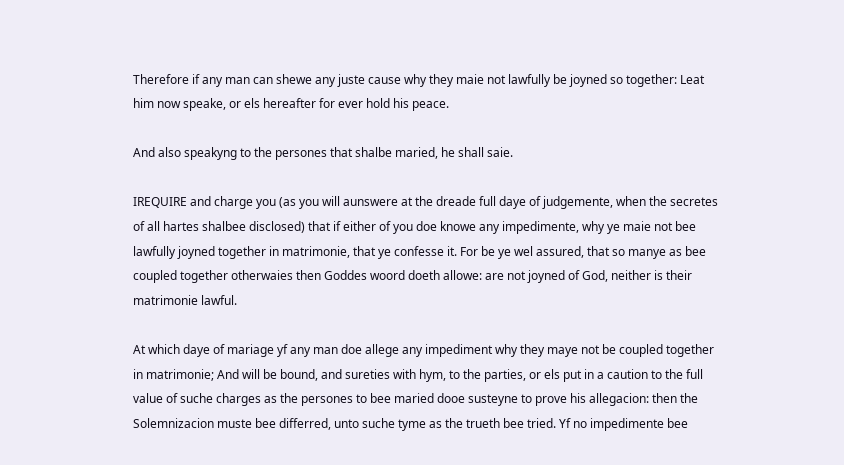Therefore if any man can shewe any juste cause why they maie not lawfully be joyned so together: Leat him now speake, or els hereafter for ever hold his peace.

And also speakyng to the persones that shalbe maried, he shall saie.

IREQUIRE and charge you (as you will aunswere at the dreade full daye of judgemente, when the secretes of all hartes shalbee disclosed) that if either of you doe knowe any impedimente, why ye maie not bee lawfully joyned together in matrimonie, that ye confesse it. For be ye wel assured, that so manye as bee coupled together otherwaies then Goddes woord doeth allowe: are not joyned of God, neither is their matrimonie lawful.

At which daye of mariage yf any man doe allege any impediment why they maye not be coupled together in matrimonie; And will be bound, and sureties with hym, to the parties, or els put in a caution to the full value of suche charges as the persones to bee maried dooe susteyne to prove his allegacion: then the Solemnizacion muste bee differred, unto suche tyme as the trueth bee tried. Yf no impedimente bee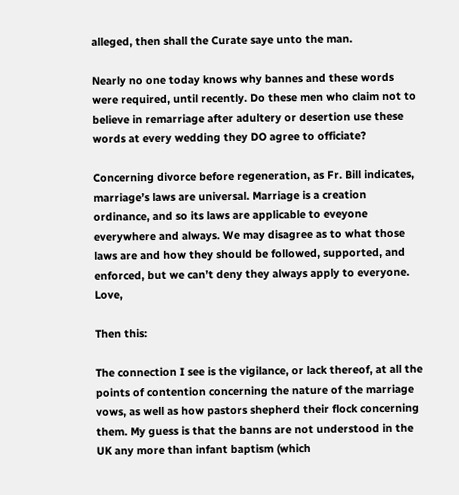alleged, then shall the Curate saye unto the man.

Nearly no one today knows why bannes and these words were required, until recently. Do these men who claim not to believe in remarriage after adultery or desertion use these words at every wedding they DO agree to officiate?

Concerning divorce before regeneration, as Fr. Bill indicates, marriage’s laws are universal. Marriage is a creation ordinance, and so its laws are applicable to eveyone everywhere and always. We may disagree as to what those laws are and how they should be followed, supported, and enforced, but we can’t deny they always apply to everyone. Love,

Then this:

The connection I see is the vigilance, or lack thereof, at all the points of contention concerning the nature of the marriage vows, as well as how pastors shepherd their flock concerning them. My guess is that the banns are not understood in the UK any more than infant baptism (which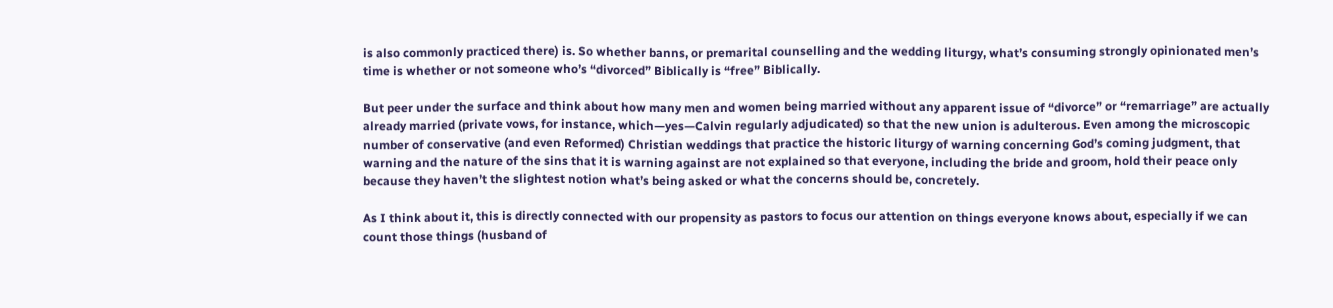is also commonly practiced there) is. So whether banns, or premarital counselling and the wedding liturgy, what’s consuming strongly opinionated men’s time is whether or not someone who’s “divorced” Biblically is “free” Biblically.

But peer under the surface and think about how many men and women being married without any apparent issue of “divorce” or “remarriage” are actually already married (private vows, for instance, which—yes—Calvin regularly adjudicated) so that the new union is adulterous. Even among the microscopic number of conservative (and even Reformed) Christian weddings that practice the historic liturgy of warning concerning God’s coming judgment, that warning and the nature of the sins that it is warning against are not explained so that everyone, including the bride and groom, hold their peace only because they haven’t the slightest notion what’s being asked or what the concerns should be, concretely.

As I think about it, this is directly connected with our propensity as pastors to focus our attention on things everyone knows about, especially if we can count those things (husband of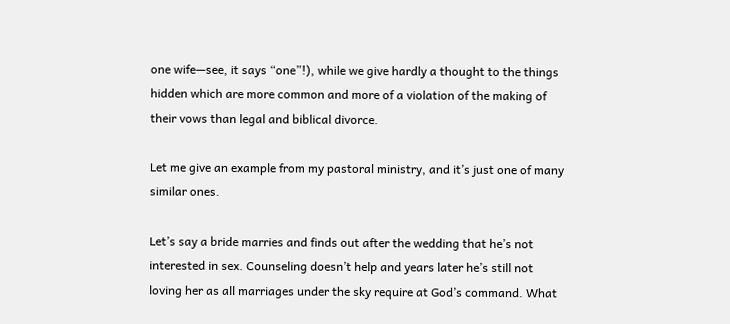one wife—see, it says “one”!), while we give hardly a thought to the things hidden which are more common and more of a violation of the making of their vows than legal and biblical divorce.

Let me give an example from my pastoral ministry, and it’s just one of many similar ones.

Let’s say a bride marries and finds out after the wedding that he’s not interested in sex. Counseling doesn’t help and years later he’s still not loving her as all marriages under the sky require at God’s command. What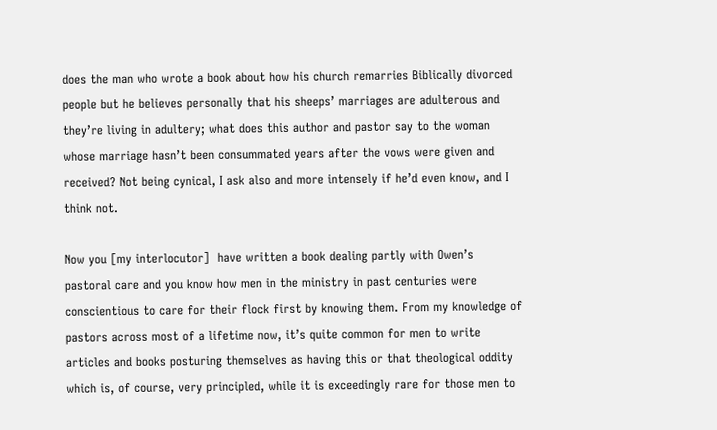does the man who wrote a book about how his church remarries Biblically divorced people but he believes personally that his sheeps’ marriages are adulterous and they’re living in adultery; what does this author and pastor say to the woman whose marriage hasn’t been consummated years after the vows were given and received? Not being cynical, I ask also and more intensely if he’d even know, and I think not.

Now you [my interlocutor]  have written a book dealing partly with Owen’s pastoral care and you know how men in the ministry in past centuries were conscientious to care for their flock first by knowing them. From my knowledge of pastors across most of a lifetime now, it’s quite common for men to write articles and books posturing themselves as having this or that theological oddity which is, of course, very principled, while it is exceedingly rare for those men to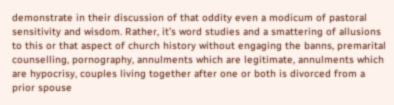demonstrate in their discussion of that oddity even a modicum of pastoral sensitivity and wisdom. Rather, it’s word studies and a smattering of allusions to this or that aspect of church history without engaging the banns, premarital counselling, pornography, annulments which are legitimate, annulments which are hypocrisy, couples living together after one or both is divorced from a prior spouse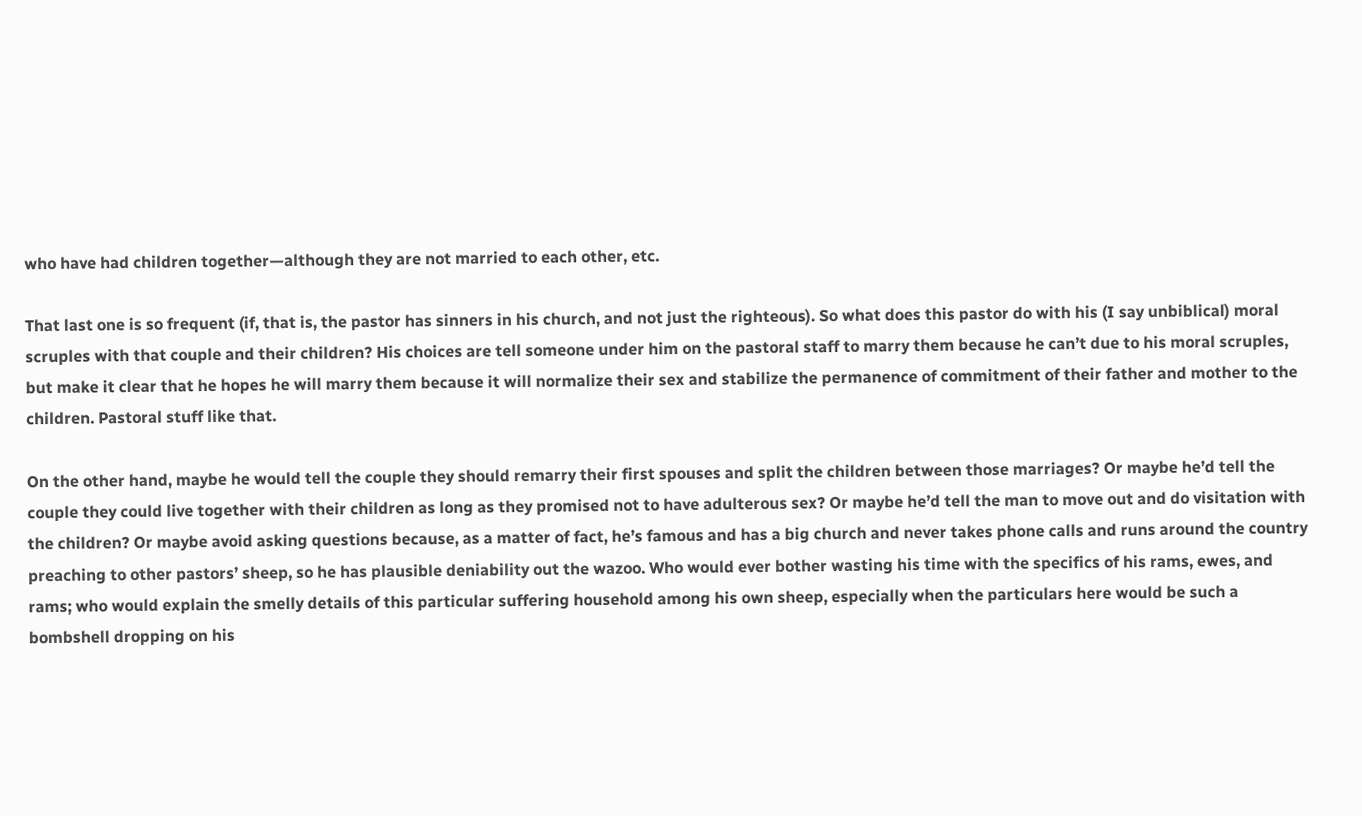who have had children together—although they are not married to each other, etc.

That last one is so frequent (if, that is, the pastor has sinners in his church, and not just the righteous). So what does this pastor do with his (I say unbiblical) moral scruples with that couple and their children? His choices are tell someone under him on the pastoral staff to marry them because he can’t due to his moral scruples, but make it clear that he hopes he will marry them because it will normalize their sex and stabilize the permanence of commitment of their father and mother to the children. Pastoral stuff like that.

On the other hand, maybe he would tell the couple they should remarry their first spouses and split the children between those marriages? Or maybe he’d tell the couple they could live together with their children as long as they promised not to have adulterous sex? Or maybe he’d tell the man to move out and do visitation with the children? Or maybe avoid asking questions because, as a matter of fact, he’s famous and has a big church and never takes phone calls and runs around the country preaching to other pastors’ sheep, so he has plausible deniability out the wazoo. Who would ever bother wasting his time with the specifics of his rams, ewes, and rams; who would explain the smelly details of this particular suffering household among his own sheep, especially when the particulars here would be such a bombshell dropping on his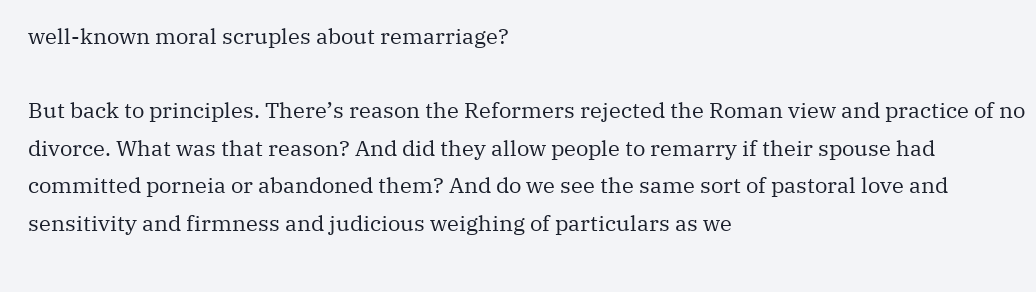well-known moral scruples about remarriage?

But back to principles. There’s reason the Reformers rejected the Roman view and practice of no divorce. What was that reason? And did they allow people to remarry if their spouse had committed porneia or abandoned them? And do we see the same sort of pastoral love and sensitivity and firmness and judicious weighing of particulars as we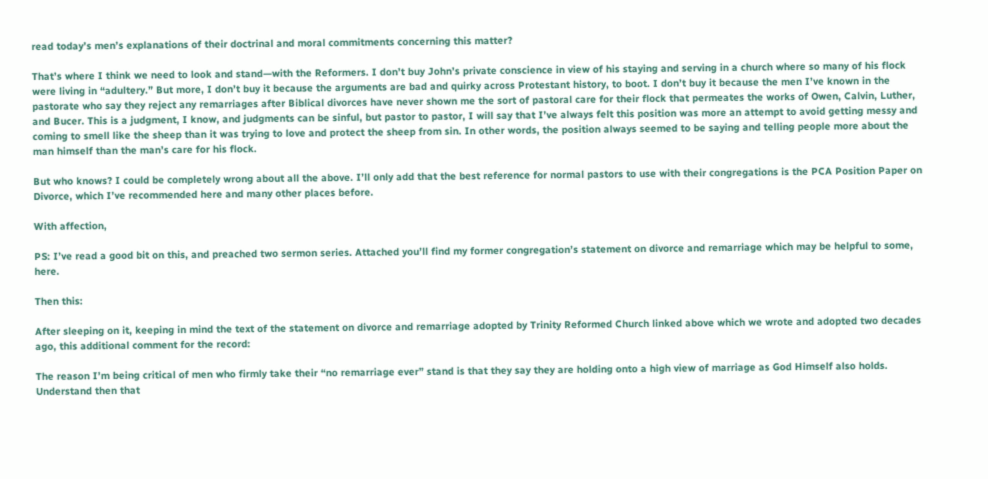read today’s men’s explanations of their doctrinal and moral commitments concerning this matter?

That’s where I think we need to look and stand—with the Reformers. I don’t buy John’s private conscience in view of his staying and serving in a church where so many of his flock were living in “adultery.” But more, I don’t buy it because the arguments are bad and quirky across Protestant history, to boot. I don’t buy it because the men I’ve known in the pastorate who say they reject any remarriages after Biblical divorces have never shown me the sort of pastoral care for their flock that permeates the works of Owen, Calvin, Luther, and Bucer. This is a judgment, I know, and judgments can be sinful, but pastor to pastor, I will say that I’ve always felt this position was more an attempt to avoid getting messy and coming to smell like the sheep than it was trying to love and protect the sheep from sin. In other words, the position always seemed to be saying and telling people more about the man himself than the man’s care for his flock.

But who knows? I could be completely wrong about all the above. I’ll only add that the best reference for normal pastors to use with their congregations is the PCA Position Paper on Divorce, which I’ve recommended here and many other places before.

With affection,

PS: I’ve read a good bit on this, and preached two sermon series. Attached you’ll find my former congregation’s statement on divorce and remarriage which may be helpful to some, here.

Then this:

After sleeping on it, keeping in mind the text of the statement on divorce and remarriage adopted by Trinity Reformed Church linked above which we wrote and adopted two decades ago, this additional comment for the record:

The reason I’m being critical of men who firmly take their “no remarriage ever” stand is that they say they are holding onto a high view of marriage as God Himself also holds. Understand then that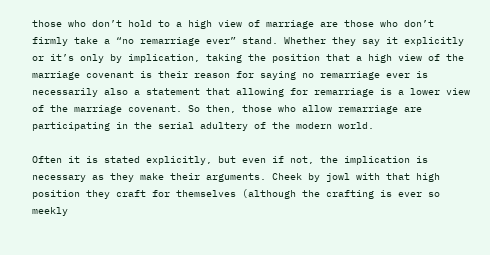those who don’t hold to a high view of marriage are those who don’t firmly take a “no remarriage ever” stand. Whether they say it explicitly or it’s only by implication, taking the position that a high view of the marriage covenant is their reason for saying no remarriage ever is necessarily also a statement that allowing for remarriage is a lower view of the marriage covenant. So then, those who allow remarriage are participating in the serial adultery of the modern world.

Often it is stated explicitly, but even if not, the implication is necessary as they make their arguments. Cheek by jowl with that high position they craft for themselves (although the crafting is ever so meekly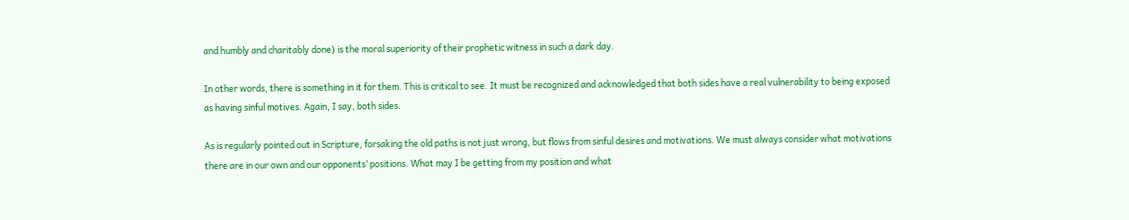and humbly and charitably done) is the moral superiority of their prophetic witness in such a dark day.

In other words, there is something in it for them. This is critical to see. It must be recognized and acknowledged that both sides have a real vulnerability to being exposed as having sinful motives. Again, I say, both sides.

As is regularly pointed out in Scripture, forsaking the old paths is not just wrong, but flows from sinful desires and motivations. We must always consider what motivations there are in our own and our opponents’ positions. What may I be getting from my position and what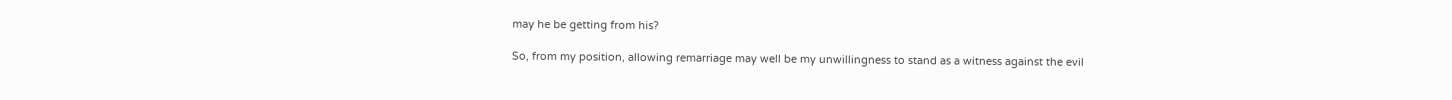may he be getting from his?

So, from my position, allowing remarriage may well be my unwillingness to stand as a witness against the evil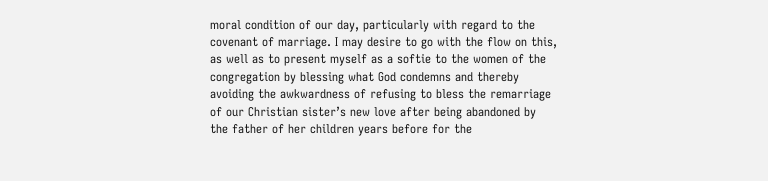moral condition of our day, particularly with regard to the covenant of marriage. I may desire to go with the flow on this, as well as to present myself as a softie to the women of the congregation by blessing what God condemns and thereby avoiding the awkwardness of refusing to bless the remarriage of our Christian sister’s new love after being abandoned by the father of her children years before for the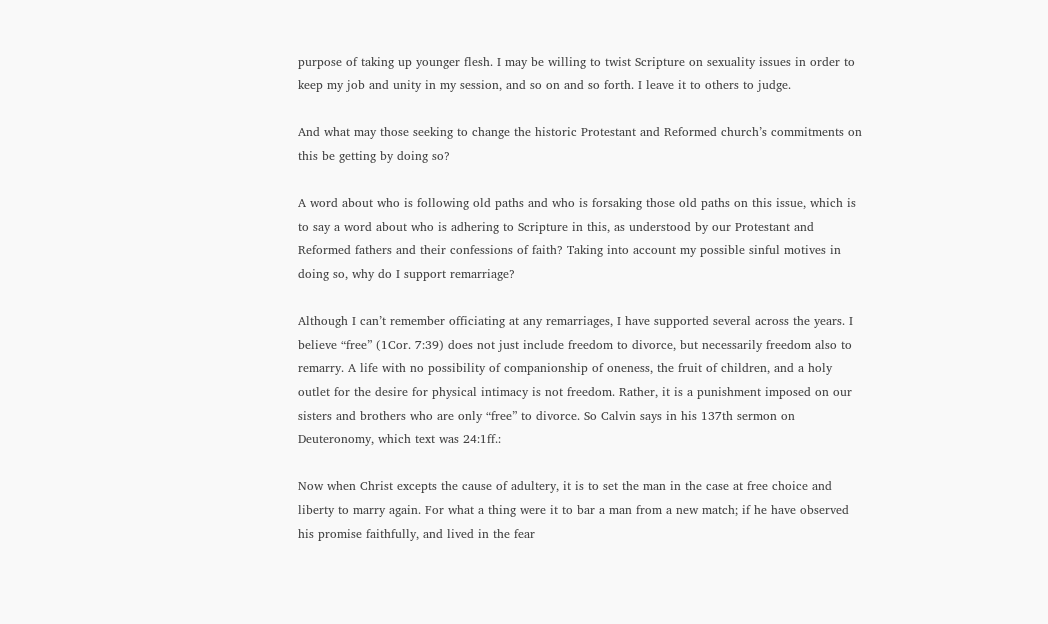purpose of taking up younger flesh. I may be willing to twist Scripture on sexuality issues in order to keep my job and unity in my session, and so on and so forth. I leave it to others to judge.

And what may those seeking to change the historic Protestant and Reformed church’s commitments on this be getting by doing so?

A word about who is following old paths and who is forsaking those old paths on this issue, which is to say a word about who is adhering to Scripture in this, as understood by our Protestant and Reformed fathers and their confessions of faith? Taking into account my possible sinful motives in doing so, why do I support remarriage?

Although I can’t remember officiating at any remarriages, I have supported several across the years. I believe “free” (1Cor. 7:39) does not just include freedom to divorce, but necessarily freedom also to remarry. A life with no possibility of companionship of oneness, the fruit of children, and a holy outlet for the desire for physical intimacy is not freedom. Rather, it is a punishment imposed on our sisters and brothers who are only “free” to divorce. So Calvin says in his 137th sermon on Deuteronomy, which text was 24:1ff.:

Now when Christ excepts the cause of adultery, it is to set the man in the case at free choice and liberty to marry again. For what a thing were it to bar a man from a new match; if he have observed his promise faithfully, and lived in the fear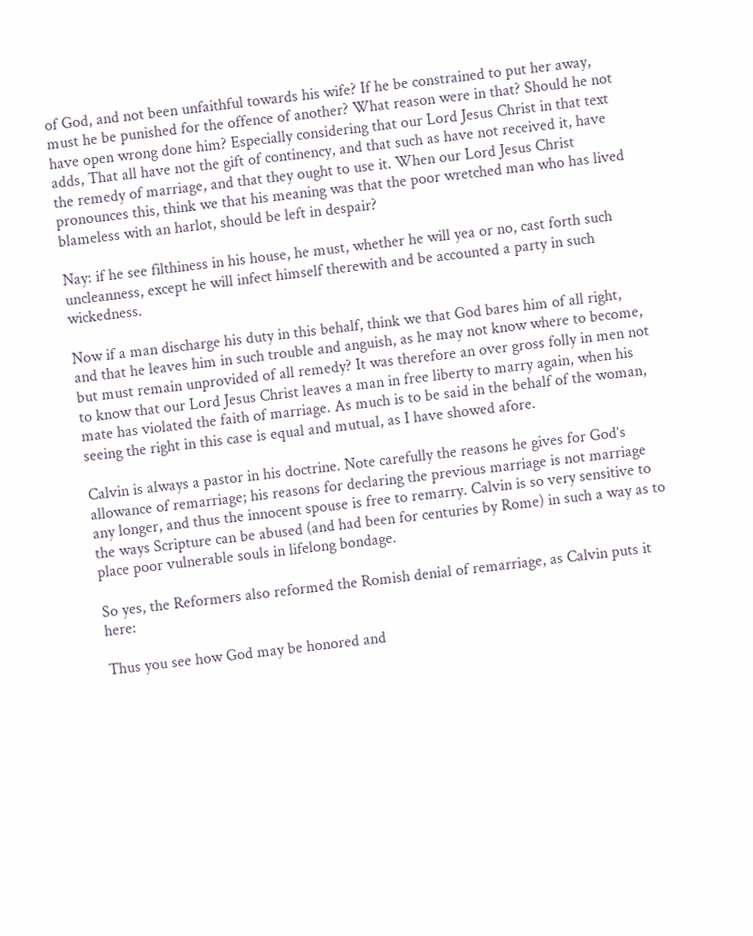of God, and not been unfaithful towards his wife? If he be constrained to put her away, must he be punished for the offence of another? What reason were in that? Should he not have open wrong done him? Especially considering that our Lord Jesus Christ in that text adds, That all have not the gift of continency, and that such as have not received it, have the remedy of marriage, and that they ought to use it. When our Lord Jesus Christ pronounces this, think we that his meaning was that the poor wretched man who has lived blameless with an harlot, should be left in despair?

Nay: if he see filthiness in his house, he must, whether he will yea or no, cast forth such uncleanness, except he will infect himself therewith and be accounted a party in such wickedness.

Now if a man discharge his duty in this behalf, think we that God bares him of all right, and that he leaves him in such trouble and anguish, as he may not know where to become, but must remain unprovided of all remedy? It was therefore an over gross folly in men not to know that our Lord Jesus Christ leaves a man in free liberty to marry again, when his mate has violated the faith of marriage. As much is to be said in the behalf of the woman, seeing the right in this case is equal and mutual, as I have showed afore.

Calvin is always a pastor in his doctrine. Note carefully the reasons he gives for God’s allowance of remarriage; his reasons for declaring the previous marriage is not marriage any longer, and thus the innocent spouse is free to remarry. Calvin is so very sensitive to the ways Scripture can be abused (and had been for centuries by Rome) in such a way as to place poor vulnerable souls in lifelong bondage.

So yes, the Reformers also reformed the Romish denial of remarriage, as Calvin puts it here:

Thus you see how God may be honored and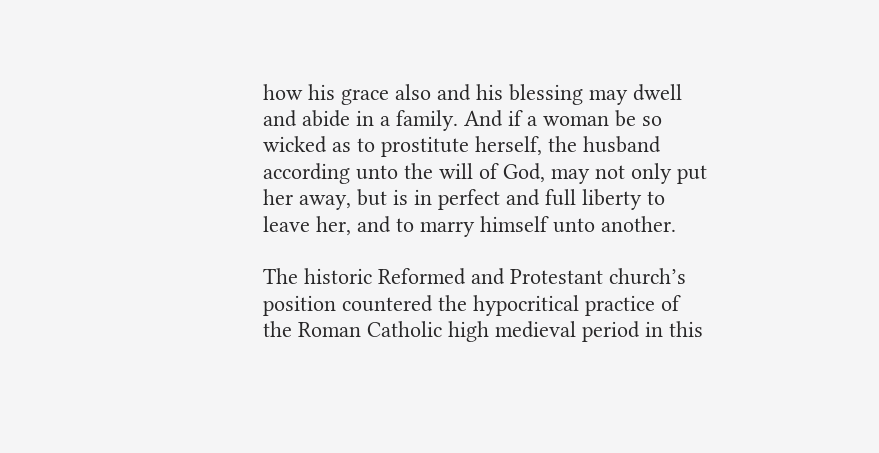how his grace also and his blessing may dwell and abide in a family. And if a woman be so wicked as to prostitute herself, the husband according unto the will of God, may not only put her away, but is in perfect and full liberty to leave her, and to marry himself unto another.

The historic Reformed and Protestant church’s position countered the hypocritical practice of the Roman Catholic high medieval period in this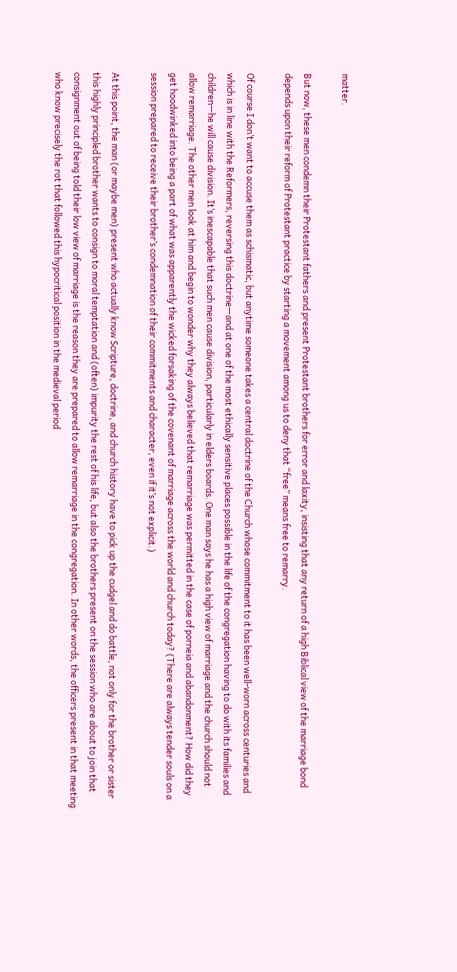matter.

But now, these men condemn their Protestant fathers and present Protestant brothers for error and laxity, insisting that any return of a high Biblical view of the marriage bond depends upon their reform of Protestant practice by starting a movement among us to deny that “free” means free to remarry.

Of course I don’t want to accuse them as schismatic, but anytime someone takes a central doctrine of the Church whose commitment to it has been well-worn across centuries and which is in line with the Reformers, reversing this doctrine—and at one of the most ethically sensitive places possible in the life of the congregation having to do with its families and children—he will cause division. It’s inescapable that such men cause division, particularly in elders boards. One man says he has a high view of marriage and the church should not allow remarriage. The other men look at him and begin to wonder why they always believed that remarriage was permitted in the case of porneia and abandonment? How did they get hoodwinked into being a part of what was apparently the wicked forsaking of the covenant of marriage across the world and church today? (There are always tender souls on a session prepared to receive their brother’s condemnation of their commitments and character, even if it’s not explicit.)

At this point, the man (or maybe men) present who actually know Scripture, doctrine, and church history have to pick up the cudgel and do battle, not only for the brother or sister this highly principled brother wants to consign to moral temptation and (often) impurity the rest of his life, but also the brothers present on the session who are about to join that consignment out of being told their low view of marriage is the reason they are prepared to allow remarriage in the congregation. In other words, the officers present in that meeting who know precisely the rot that followed this hypocritical position in the medieval period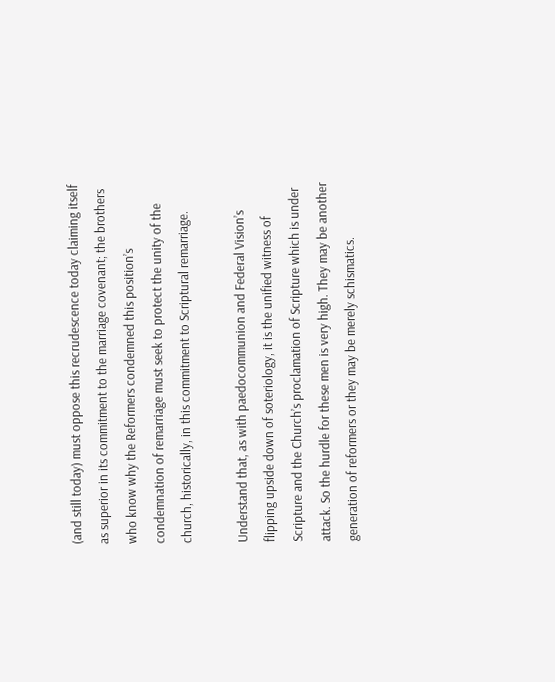(and still today) must oppose this recrudescence today claiming itself as superior in its commitment to the marriage covenant; the brothers who know why the Reformers condemned this position’s condemnation of remarriage must seek to protect the unity of the church, historically, in this commitment to Scriptural remarriage.

Understand that, as with paedocommunion and Federal Vision’s flipping upside down of soteriology, it is the unified witness of Scripture and the Church’s proclamation of Scripture which is under attack. So the hurdle for these men is very high. They may be another generation of reformers or they may be merely schismatics.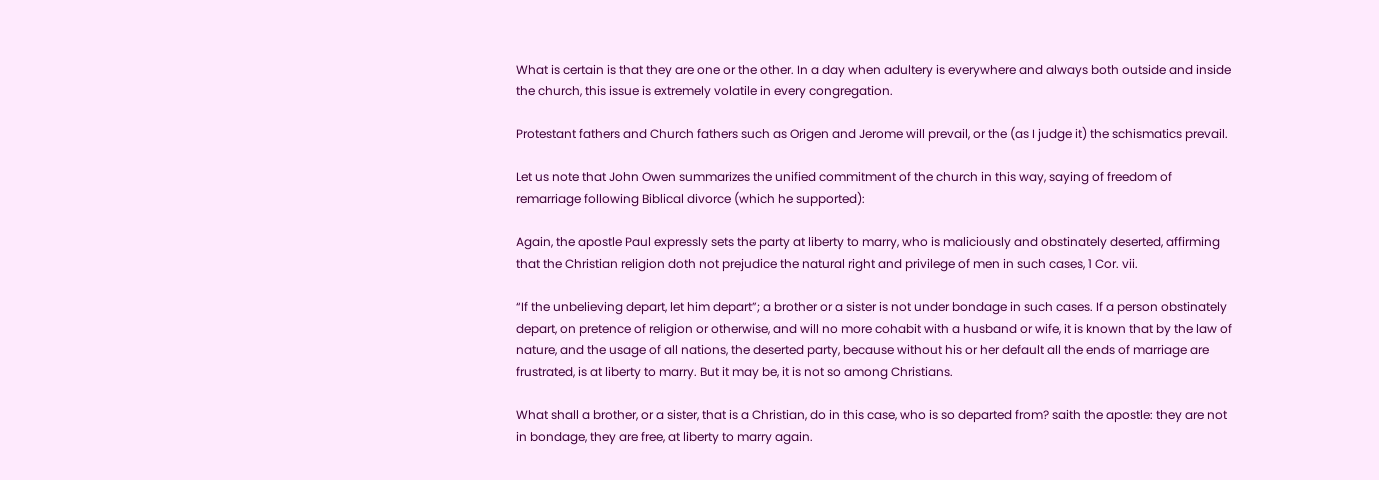What is certain is that they are one or the other. In a day when adultery is everywhere and always both outside and inside the church, this issue is extremely volatile in every congregation.

Protestant fathers and Church fathers such as Origen and Jerome will prevail, or the (as I judge it) the schismatics prevail.

Let us note that John Owen summarizes the unified commitment of the church in this way, saying of freedom of remarriage following Biblical divorce (which he supported):

Again, the apostle Paul expressly sets the party at liberty to marry, who is maliciously and obstinately deserted, affirming that the Christian religion doth not prejudice the natural right and privilege of men in such cases, 1 Cor. vii.

“If the unbelieving depart, let him depart”; a brother or a sister is not under bondage in such cases. If a person obstinately depart, on pretence of religion or otherwise, and will no more cohabit with a husband or wife, it is known that by the law of nature, and the usage of all nations, the deserted party, because without his or her default all the ends of marriage are frustrated, is at liberty to marry. But it may be, it is not so among Christians.

What shall a brother, or a sister, that is a Christian, do in this case, who is so departed from? saith the apostle: they are not in bondage, they are free, at liberty to marry again.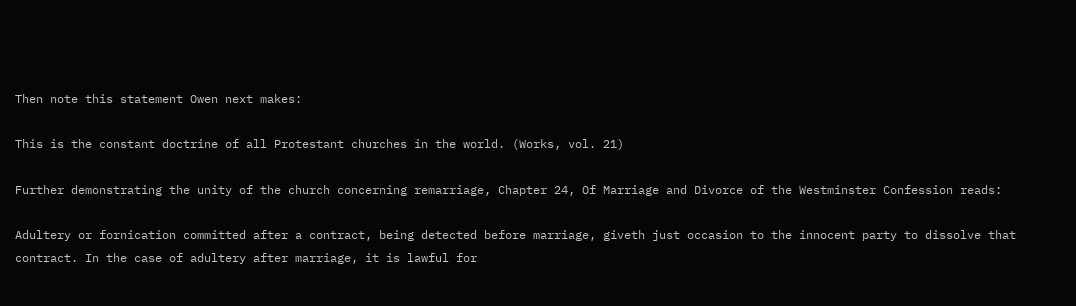Then note this statement Owen next makes:

This is the constant doctrine of all Protestant churches in the world. (Works, vol. 21)

Further demonstrating the unity of the church concerning remarriage, Chapter 24, Of Marriage and Divorce of the Westminster Confession reads:

Adultery or fornication committed after a contract, being detected before marriage, giveth just occasion to the innocent party to dissolve that contract. In the case of adultery after marriage, it is lawful for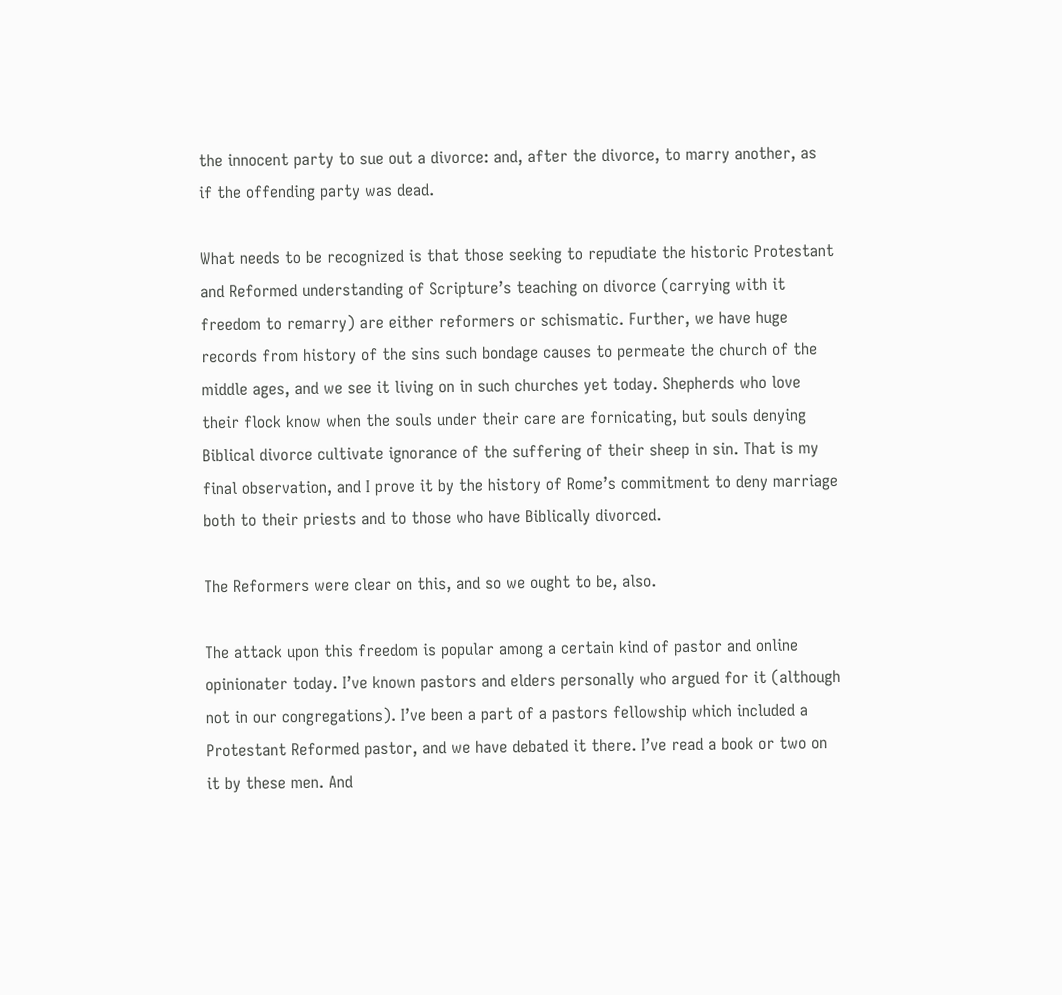the innocent party to sue out a divorce: and, after the divorce, to marry another, as if the offending party was dead.

What needs to be recognized is that those seeking to repudiate the historic Protestant and Reformed understanding of Scripture’s teaching on divorce (carrying with it freedom to remarry) are either reformers or schismatic. Further, we have huge records from history of the sins such bondage causes to permeate the church of the middle ages, and we see it living on in such churches yet today. Shepherds who love their flock know when the souls under their care are fornicating, but souls denying Biblical divorce cultivate ignorance of the suffering of their sheep in sin. That is my final observation, and I prove it by the history of Rome’s commitment to deny marriage both to their priests and to those who have Biblically divorced.

The Reformers were clear on this, and so we ought to be, also.

The attack upon this freedom is popular among a certain kind of pastor and online opinionater today. I’ve known pastors and elders personally who argued for it (although not in our congregations). I’ve been a part of a pastors fellowship which included a Protestant Reformed pastor, and we have debated it there. I’ve read a book or two on it by these men. And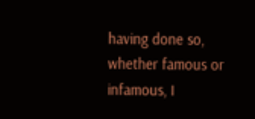having done so, whether famous or infamous, I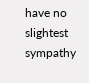have no slightest sympathy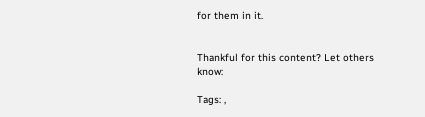for them in it.


Thankful for this content? Let others know:

Tags: ,